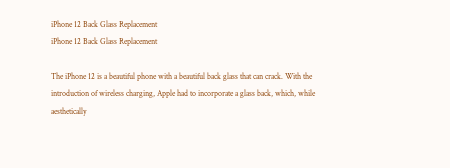iPhone 12 Back Glass Replacement
iPhone 12 Back Glass Replacement

The iPhone 12 is a beautiful phone with a beautiful back glass that can crack. With the introduction of wireless charging, Apple had to incorporate a glass back, which, while aesthetically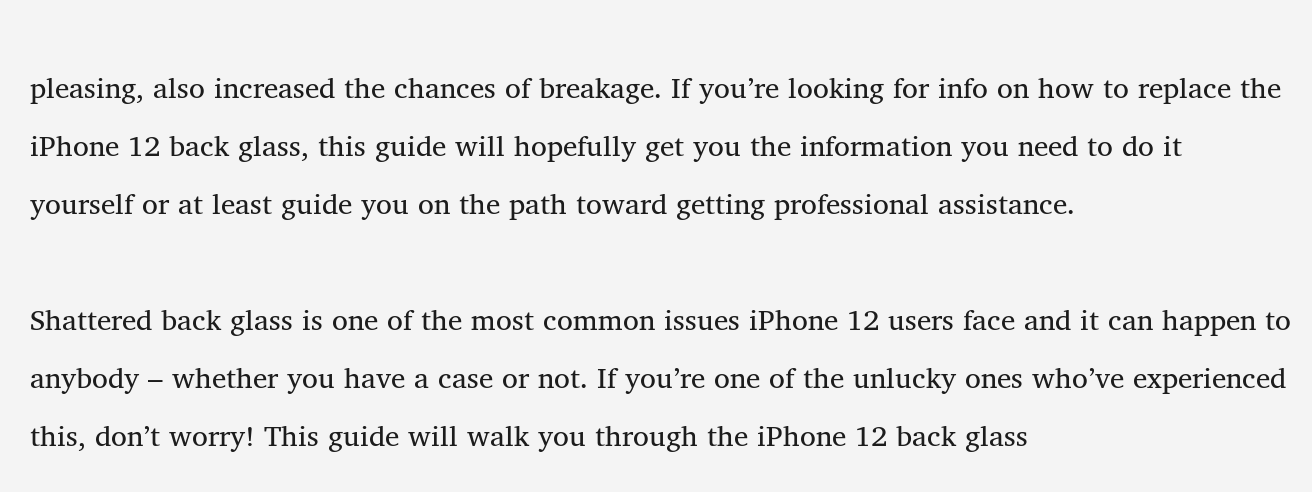pleasing, also increased the chances of breakage. If you’re looking for info on how to replace the iPhone 12 back glass, this guide will hopefully get you the information you need to do it yourself or at least guide you on the path toward getting professional assistance.

Shattered back glass is one of the most common issues iPhone 12 users face and it can happen to anybody – whether you have a case or not. If you’re one of the unlucky ones who’ve experienced this, don’t worry! This guide will walk you through the iPhone 12 back glass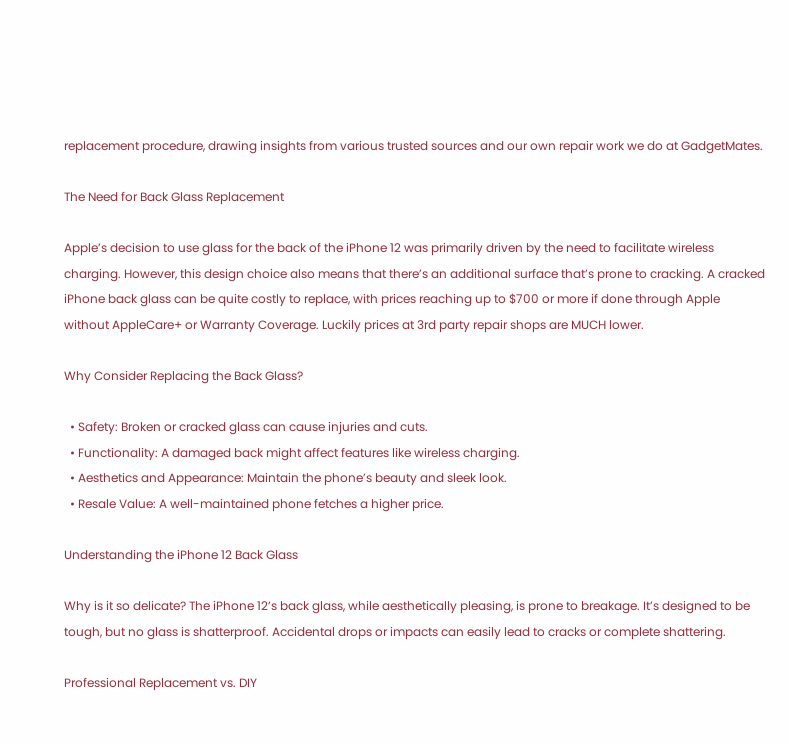replacement procedure, drawing insights from various trusted sources and our own repair work we do at GadgetMates.

The Need for Back Glass Replacement

Apple’s decision to use glass for the back of the iPhone 12 was primarily driven by the need to facilitate wireless charging. However, this design choice also means that there’s an additional surface that’s prone to cracking. A cracked iPhone back glass can be quite costly to replace, with prices reaching up to $700 or more if done through Apple without AppleCare+ or Warranty Coverage. Luckily prices at 3rd party repair shops are MUCH lower.

Why Consider Replacing the Back Glass?

  • Safety: Broken or cracked glass can cause injuries and cuts.
  • Functionality: A damaged back might affect features like wireless charging.
  • Aesthetics and Appearance: Maintain the phone’s beauty and sleek look.
  • Resale Value: A well-maintained phone fetches a higher price.

Understanding the iPhone 12 Back Glass

Why is it so delicate? The iPhone 12’s back glass, while aesthetically pleasing, is prone to breakage. It’s designed to be tough, but no glass is shatterproof. Accidental drops or impacts can easily lead to cracks or complete shattering.

Professional Replacement vs. DIY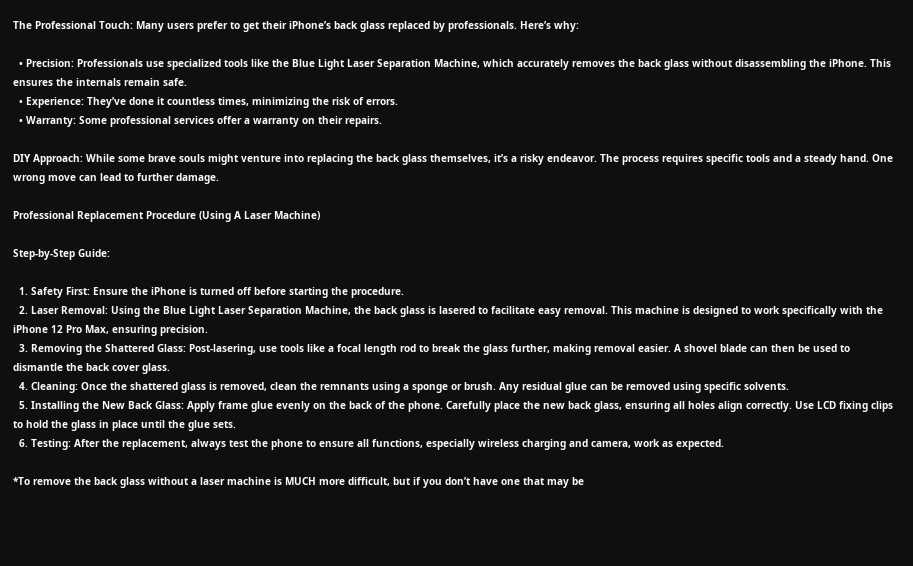The Professional Touch: Many users prefer to get their iPhone’s back glass replaced by professionals. Here’s why:

  • Precision: Professionals use specialized tools like the Blue Light Laser Separation Machine, which accurately removes the back glass without disassembling the iPhone. This ensures the internals remain safe.
  • Experience: They’ve done it countless times, minimizing the risk of errors.
  • Warranty: Some professional services offer a warranty on their repairs.

DIY Approach: While some brave souls might venture into replacing the back glass themselves, it’s a risky endeavor. The process requires specific tools and a steady hand. One wrong move can lead to further damage.

Professional Replacement Procedure (Using A Laser Machine)

Step-by-Step Guide:

  1. Safety First: Ensure the iPhone is turned off before starting the procedure.
  2. Laser Removal: Using the Blue Light Laser Separation Machine, the back glass is lasered to facilitate easy removal. This machine is designed to work specifically with the iPhone 12 Pro Max, ensuring precision.
  3. Removing the Shattered Glass: Post-lasering, use tools like a focal length rod to break the glass further, making removal easier. A shovel blade can then be used to dismantle the back cover glass.
  4. Cleaning: Once the shattered glass is removed, clean the remnants using a sponge or brush. Any residual glue can be removed using specific solvents.
  5. Installing the New Back Glass: Apply frame glue evenly on the back of the phone. Carefully place the new back glass, ensuring all holes align correctly. Use LCD fixing clips to hold the glass in place until the glue sets.
  6. Testing: After the replacement, always test the phone to ensure all functions, especially wireless charging and camera, work as expected.

*To remove the back glass without a laser machine is MUCH more difficult, but if you don’t have one that may be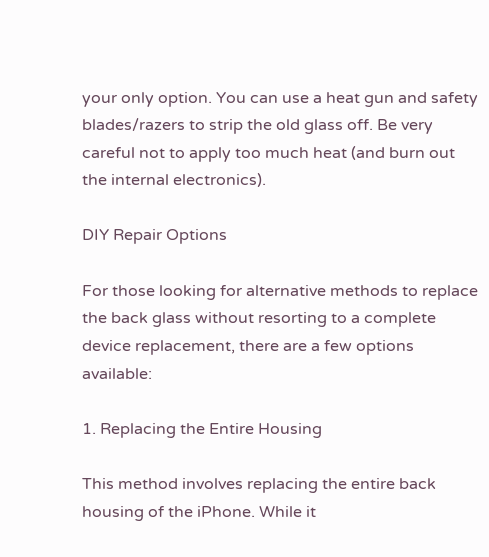your only option. You can use a heat gun and safety blades/razers to strip the old glass off. Be very careful not to apply too much heat (and burn out the internal electronics).

DIY Repair Options

For those looking for alternative methods to replace the back glass without resorting to a complete device replacement, there are a few options available:

1. Replacing the Entire Housing

This method involves replacing the entire back housing of the iPhone. While it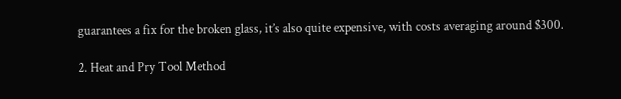guarantees a fix for the broken glass, it’s also quite expensive, with costs averaging around $300.

2. Heat and Pry Tool Method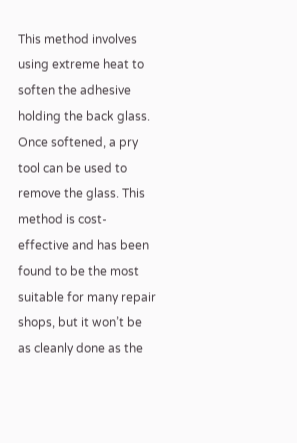This method involves using extreme heat to soften the adhesive holding the back glass. Once softened, a pry tool can be used to remove the glass. This method is cost-effective and has been found to be the most suitable for many repair shops, but it won’t be as cleanly done as the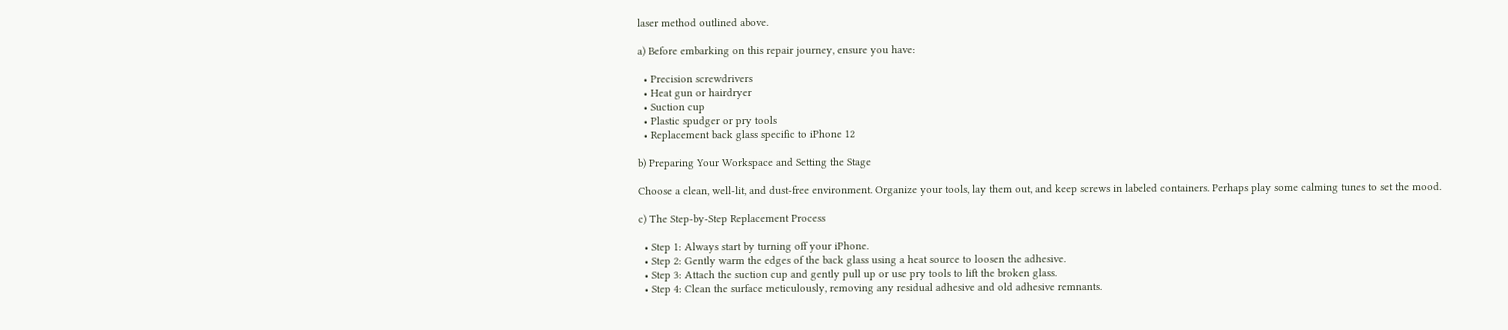laser method outlined above.

a) Before embarking on this repair journey, ensure you have:

  • Precision screwdrivers
  • Heat gun or hairdryer
  • Suction cup
  • Plastic spudger or pry tools
  • Replacement back glass specific to iPhone 12

b) Preparing Your Workspace and Setting the Stage

Choose a clean, well-lit, and dust-free environment. Organize your tools, lay them out, and keep screws in labeled containers. Perhaps play some calming tunes to set the mood.

c) The Step-by-Step Replacement Process

  • Step 1: Always start by turning off your iPhone.
  • Step 2: Gently warm the edges of the back glass using a heat source to loosen the adhesive.
  • Step 3: Attach the suction cup and gently pull up or use pry tools to lift the broken glass.
  • Step 4: Clean the surface meticulously, removing any residual adhesive and old adhesive remnants.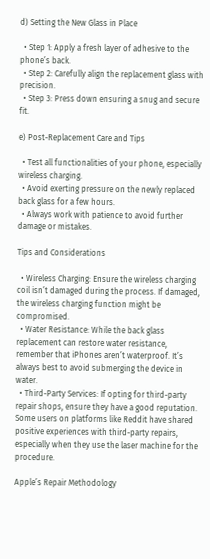d) Setting the New Glass in Place

  • Step 1: Apply a fresh layer of adhesive to the phone’s back.
  • Step 2: Carefully align the replacement glass with precision.
  • Step 3: Press down ensuring a snug and secure fit.

e) Post-Replacement Care and Tips

  • Test all functionalities of your phone, especially wireless charging.
  • Avoid exerting pressure on the newly replaced back glass for a few hours.
  • Always work with patience to avoid further damage or mistakes.

Tips and Considerations

  • Wireless Charging: Ensure the wireless charging coil isn’t damaged during the process. If damaged, the wireless charging function might be compromised.
  • Water Resistance: While the back glass replacement can restore water resistance, remember that iPhones aren’t waterproof. It’s always best to avoid submerging the device in water.
  • Third-Party Services: If opting for third-party repair shops, ensure they have a good reputation. Some users on platforms like Reddit have shared positive experiences with third-party repairs, especially when they use the laser machine for the procedure.

Apple’s Repair Methodology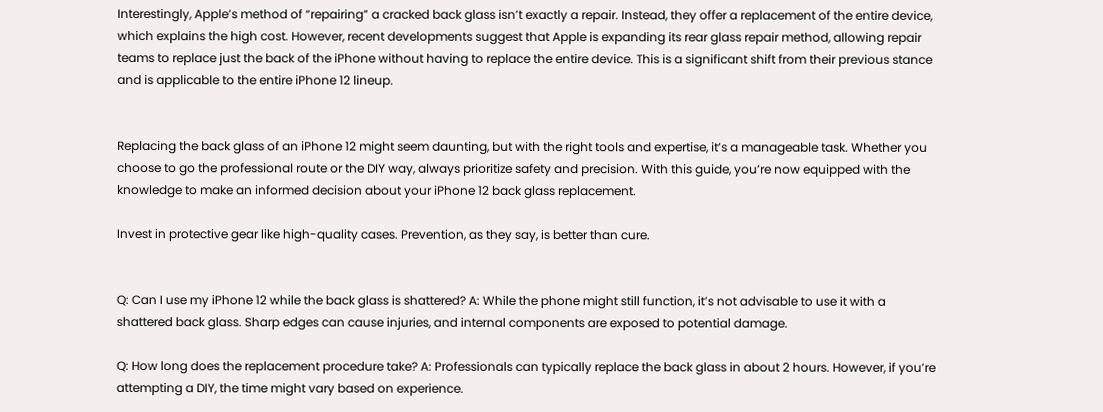Interestingly, Apple’s method of “repairing” a cracked back glass isn’t exactly a repair. Instead, they offer a replacement of the entire device, which explains the high cost. However, recent developments suggest that Apple is expanding its rear glass repair method, allowing repair teams to replace just the back of the iPhone without having to replace the entire device. This is a significant shift from their previous stance and is applicable to the entire iPhone 12 lineup.


Replacing the back glass of an iPhone 12 might seem daunting, but with the right tools and expertise, it’s a manageable task. Whether you choose to go the professional route or the DIY way, always prioritize safety and precision. With this guide, you’re now equipped with the knowledge to make an informed decision about your iPhone 12 back glass replacement.

Invest in protective gear like high-quality cases. Prevention, as they say, is better than cure.


Q: Can I use my iPhone 12 while the back glass is shattered? A: While the phone might still function, it’s not advisable to use it with a shattered back glass. Sharp edges can cause injuries, and internal components are exposed to potential damage.

Q: How long does the replacement procedure take? A: Professionals can typically replace the back glass in about 2 hours. However, if you’re attempting a DIY, the time might vary based on experience.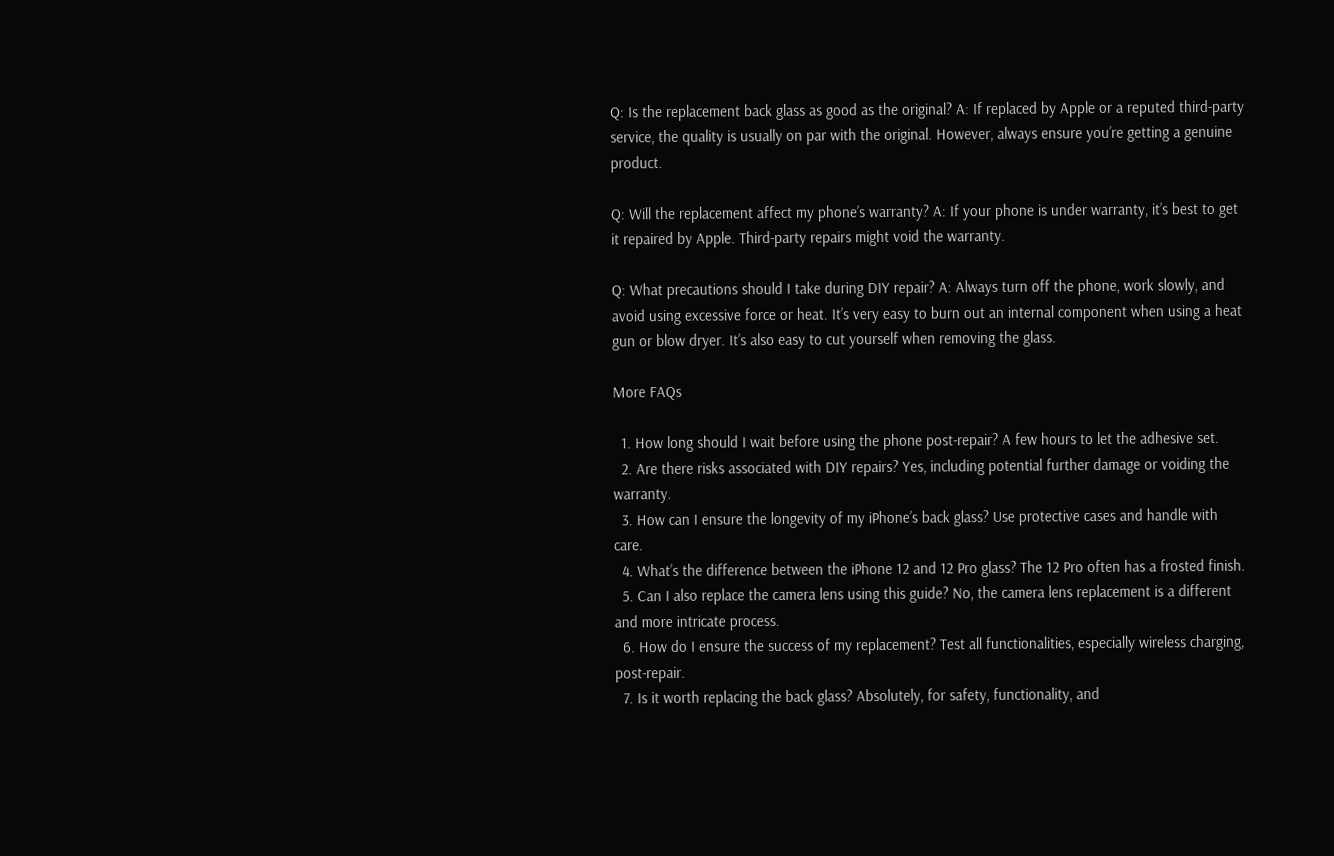Q: Is the replacement back glass as good as the original? A: If replaced by Apple or a reputed third-party service, the quality is usually on par with the original. However, always ensure you’re getting a genuine product.

Q: Will the replacement affect my phone’s warranty? A: If your phone is under warranty, it’s best to get it repaired by Apple. Third-party repairs might void the warranty.

Q: What precautions should I take during DIY repair? A: Always turn off the phone, work slowly, and avoid using excessive force or heat. It’s very easy to burn out an internal component when using a heat gun or blow dryer. It’s also easy to cut yourself when removing the glass.

More FAQs

  1. How long should I wait before using the phone post-repair? A few hours to let the adhesive set.
  2. Are there risks associated with DIY repairs? Yes, including potential further damage or voiding the warranty.
  3. How can I ensure the longevity of my iPhone’s back glass? Use protective cases and handle with care.
  4. What’s the difference between the iPhone 12 and 12 Pro glass? The 12 Pro often has a frosted finish.
  5. Can I also replace the camera lens using this guide? No, the camera lens replacement is a different and more intricate process.
  6. How do I ensure the success of my replacement? Test all functionalities, especially wireless charging, post-repair.
  7. Is it worth replacing the back glass? Absolutely, for safety, functionality, and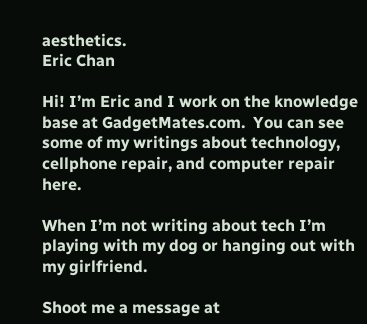aesthetics.
Eric Chan

Hi! I’m Eric and I work on the knowledge base at GadgetMates.com.  You can see some of my writings about technology, cellphone repair, and computer repair here.

When I’m not writing about tech I’m playing with my dog or hanging out with my girlfriend.

Shoot me a message at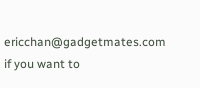ericchan@gadgetmates.com if you want to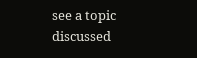see a topic discussed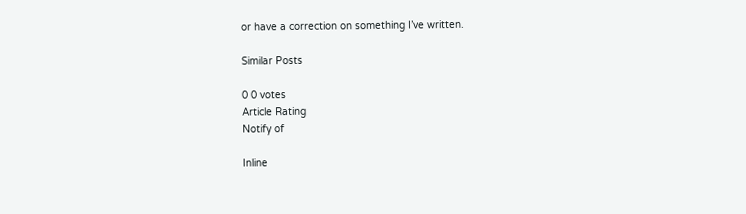or have a correction on something I’ve written.

Similar Posts

0 0 votes
Article Rating
Notify of

Inline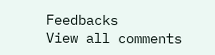Feedbacks
View all comments